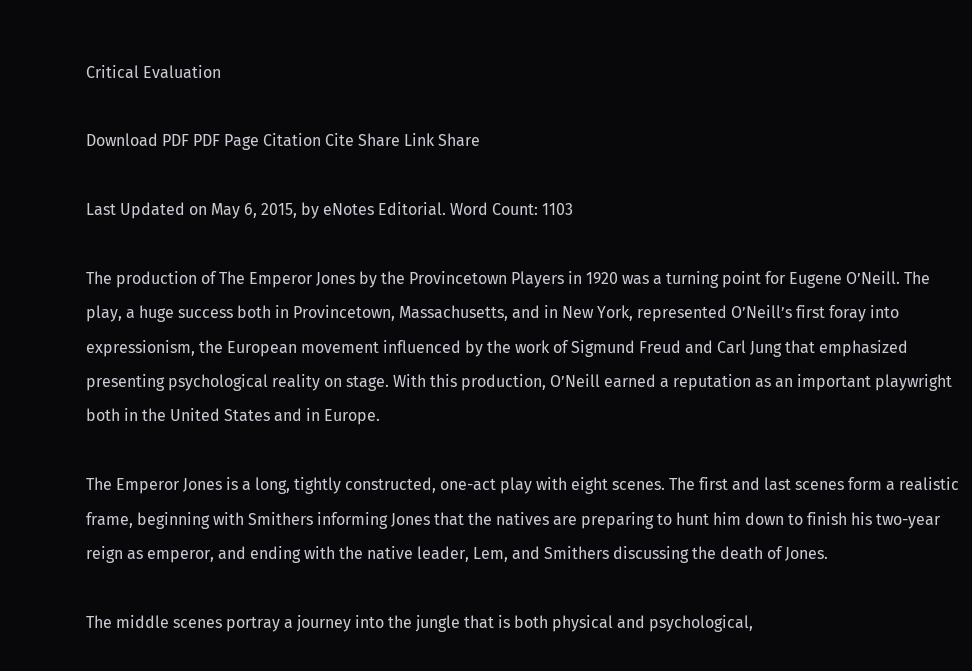Critical Evaluation

Download PDF PDF Page Citation Cite Share Link Share

Last Updated on May 6, 2015, by eNotes Editorial. Word Count: 1103

The production of The Emperor Jones by the Provincetown Players in 1920 was a turning point for Eugene O’Neill. The play, a huge success both in Provincetown, Massachusetts, and in New York, represented O’Neill’s first foray into expressionism, the European movement influenced by the work of Sigmund Freud and Carl Jung that emphasized presenting psychological reality on stage. With this production, O’Neill earned a reputation as an important playwright both in the United States and in Europe.

The Emperor Jones is a long, tightly constructed, one-act play with eight scenes. The first and last scenes form a realistic frame, beginning with Smithers informing Jones that the natives are preparing to hunt him down to finish his two-year reign as emperor, and ending with the native leader, Lem, and Smithers discussing the death of Jones.

The middle scenes portray a journey into the jungle that is both physical and psychological,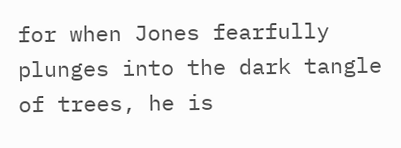for when Jones fearfully plunges into the dark tangle of trees, he is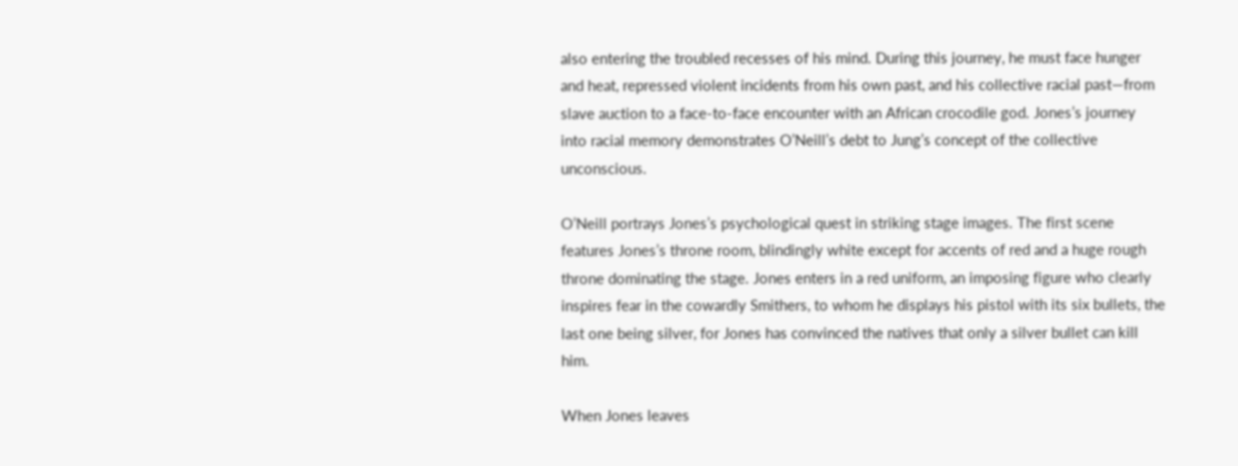also entering the troubled recesses of his mind. During this journey, he must face hunger and heat, repressed violent incidents from his own past, and his collective racial past—from slave auction to a face-to-face encounter with an African crocodile god. Jones’s journey into racial memory demonstrates O’Neill’s debt to Jung’s concept of the collective unconscious.

O’Neill portrays Jones’s psychological quest in striking stage images. The first scene features Jones’s throne room, blindingly white except for accents of red and a huge rough throne dominating the stage. Jones enters in a red uniform, an imposing figure who clearly inspires fear in the cowardly Smithers, to whom he displays his pistol with its six bullets, the last one being silver, for Jones has convinced the natives that only a silver bullet can kill him.

When Jones leaves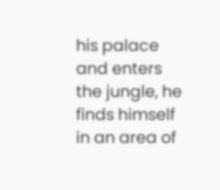his palace and enters the jungle, he finds himself in an area of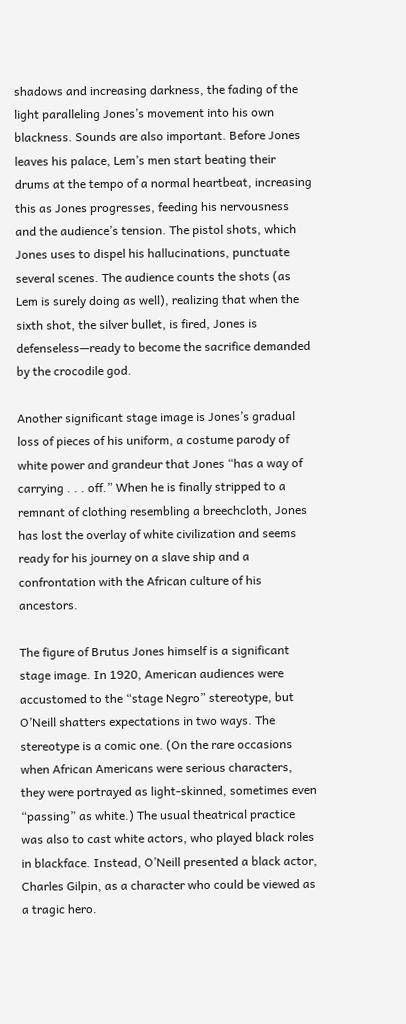shadows and increasing darkness, the fading of the light paralleling Jones’s movement into his own blackness. Sounds are also important. Before Jones leaves his palace, Lem’s men start beating their drums at the tempo of a normal heartbeat, increasing this as Jones progresses, feeding his nervousness and the audience’s tension. The pistol shots, which Jones uses to dispel his hallucinations, punctuate several scenes. The audience counts the shots (as Lem is surely doing as well), realizing that when the sixth shot, the silver bullet, is fired, Jones is defenseless—ready to become the sacrifice demanded by the crocodile god.

Another significant stage image is Jones’s gradual loss of pieces of his uniform, a costume parody of white power and grandeur that Jones “has a way of carrying . . . off.” When he is finally stripped to a remnant of clothing resembling a breechcloth, Jones has lost the overlay of white civilization and seems ready for his journey on a slave ship and a confrontation with the African culture of his ancestors.

The figure of Brutus Jones himself is a significant stage image. In 1920, American audiences were accustomed to the “stage Negro” stereotype, but O’Neill shatters expectations in two ways. The stereotype is a comic one. (On the rare occasions when African Americans were serious characters, they were portrayed as light-skinned, sometimes even “passing” as white.) The usual theatrical practice was also to cast white actors, who played black roles in blackface. Instead, O’Neill presented a black actor, Charles Gilpin, as a character who could be viewed as a tragic hero.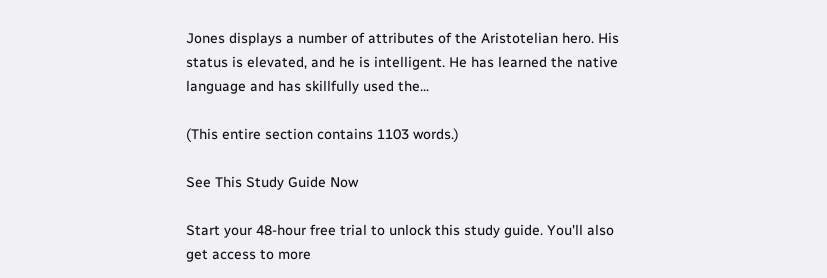Jones displays a number of attributes of the Aristotelian hero. His status is elevated, and he is intelligent. He has learned the native language and has skillfully used the...

(This entire section contains 1103 words.)

See This Study Guide Now

Start your 48-hour free trial to unlock this study guide. You'll also get access to more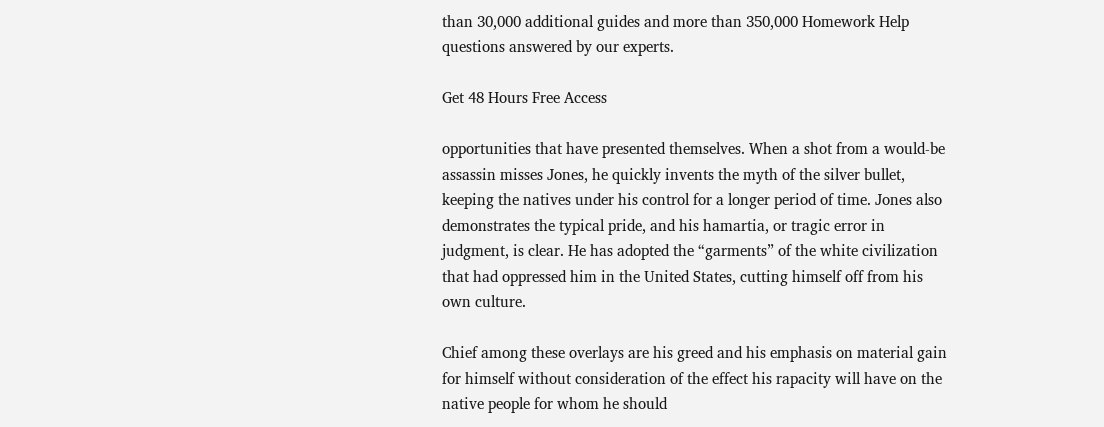than 30,000 additional guides and more than 350,000 Homework Help questions answered by our experts.

Get 48 Hours Free Access

opportunities that have presented themselves. When a shot from a would-be assassin misses Jones, he quickly invents the myth of the silver bullet, keeping the natives under his control for a longer period of time. Jones also demonstrates the typical pride, and his hamartia, or tragic error in judgment, is clear. He has adopted the “garments” of the white civilization that had oppressed him in the United States, cutting himself off from his own culture.

Chief among these overlays are his greed and his emphasis on material gain for himself without consideration of the effect his rapacity will have on the native people for whom he should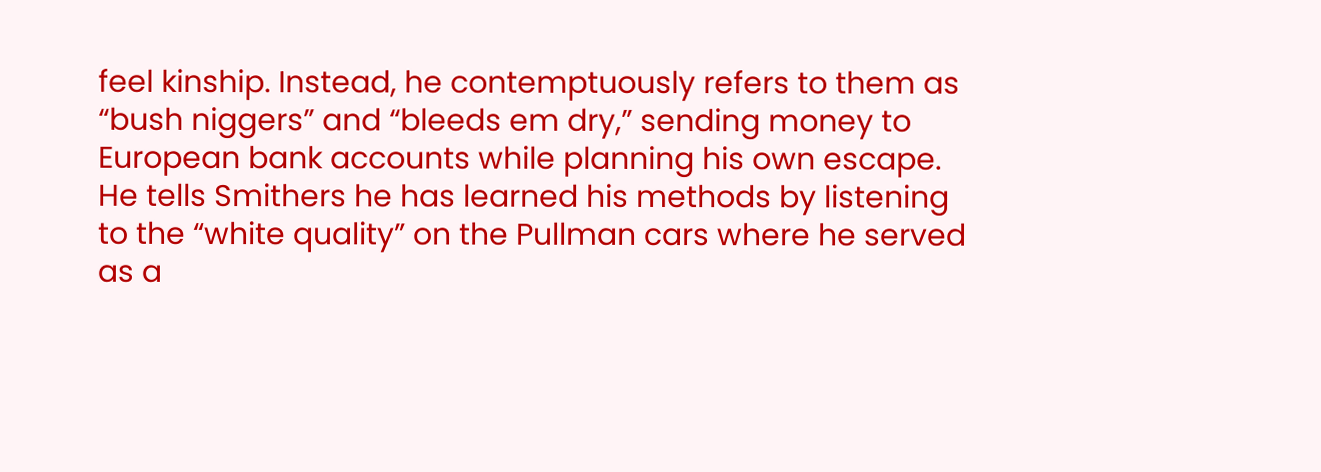feel kinship. Instead, he contemptuously refers to them as “bush niggers” and “bleeds em dry,” sending money to European bank accounts while planning his own escape. He tells Smithers he has learned his methods by listening to the “white quality” on the Pullman cars where he served as a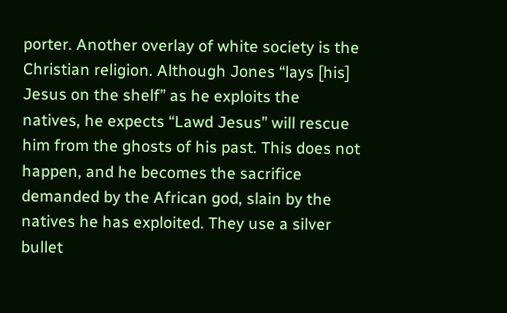porter. Another overlay of white society is the Christian religion. Although Jones “lays [his] Jesus on the shelf” as he exploits the natives, he expects “Lawd Jesus” will rescue him from the ghosts of his past. This does not happen, and he becomes the sacrifice demanded by the African god, slain by the natives he has exploited. They use a silver bullet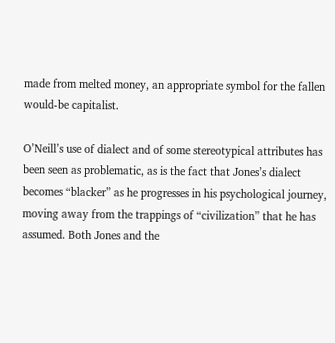made from melted money, an appropriate symbol for the fallen would-be capitalist.

O’Neill’s use of dialect and of some stereotypical attributes has been seen as problematic, as is the fact that Jones’s dialect becomes “blacker” as he progresses in his psychological journey, moving away from the trappings of “civilization” that he has assumed. Both Jones and the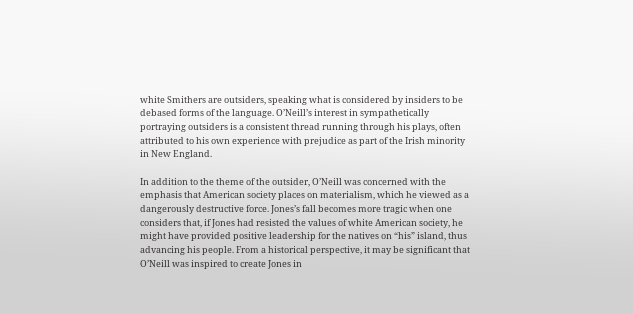white Smithers are outsiders, speaking what is considered by insiders to be debased forms of the language. O’Neill’s interest in sympathetically portraying outsiders is a consistent thread running through his plays, often attributed to his own experience with prejudice as part of the Irish minority in New England.

In addition to the theme of the outsider, O’Neill was concerned with the emphasis that American society places on materialism, which he viewed as a dangerously destructive force. Jones’s fall becomes more tragic when one considers that, if Jones had resisted the values of white American society, he might have provided positive leadership for the natives on “his” island, thus advancing his people. From a historical perspective, it may be significant that O’Neill was inspired to create Jones in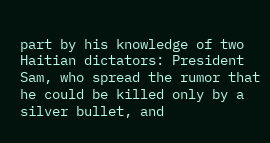part by his knowledge of two Haitian dictators: President Sam, who spread the rumor that he could be killed only by a silver bullet, and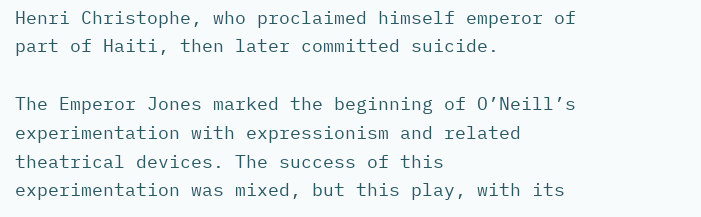Henri Christophe, who proclaimed himself emperor of part of Haiti, then later committed suicide.

The Emperor Jones marked the beginning of O’Neill’s experimentation with expressionism and related theatrical devices. The success of this experimentation was mixed, but this play, with its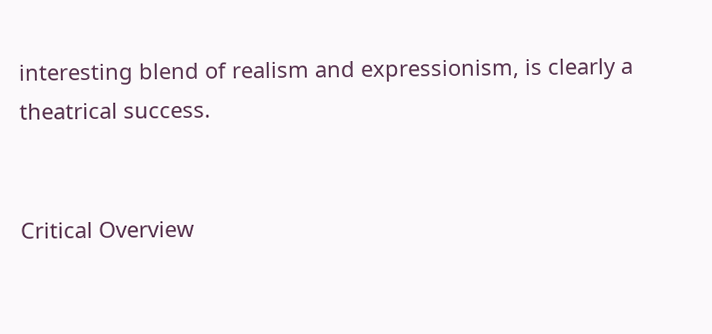interesting blend of realism and expressionism, is clearly a theatrical success.


Critical Overview